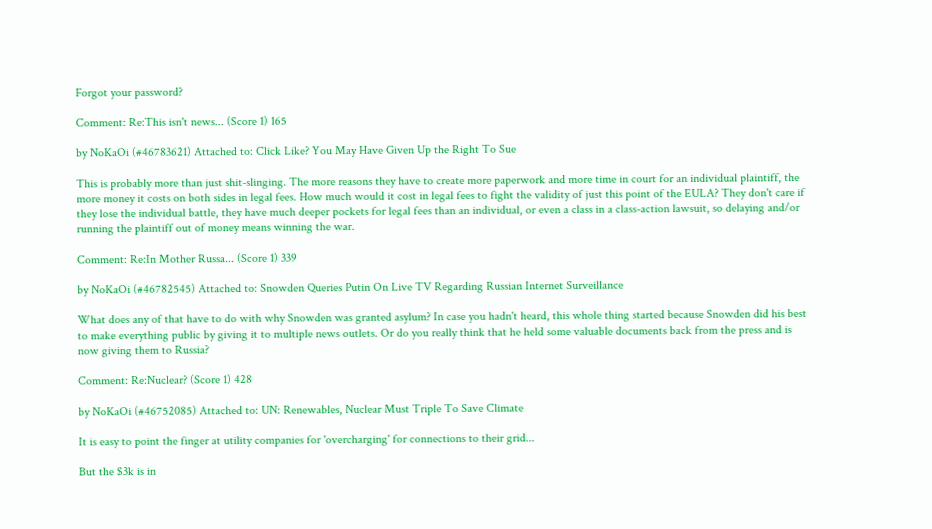Forgot your password?

Comment: Re:This isn't news... (Score 1) 165

by NoKaOi (#46783621) Attached to: Click Like? You May Have Given Up the Right To Sue

This is probably more than just shit-slinging. The more reasons they have to create more paperwork and more time in court for an individual plaintiff, the more money it costs on both sides in legal fees. How much would it cost in legal fees to fight the validity of just this point of the EULA? They don't care if they lose the individual battle, they have much deeper pockets for legal fees than an individual, or even a class in a class-action lawsuit, so delaying and/or running the plaintiff out of money means winning the war.

Comment: Re:In Mother Russa... (Score 1) 339

by NoKaOi (#46782545) Attached to: Snowden Queries Putin On Live TV Regarding Russian Internet Surveillance

What does any of that have to do with why Snowden was granted asylum? In case you hadn't heard, this whole thing started because Snowden did his best to make everything public by giving it to multiple news outlets. Or do you really think that he held some valuable documents back from the press and is now giving them to Russia?

Comment: Re:Nuclear? (Score 1) 428

by NoKaOi (#46752085) Attached to: UN: Renewables, Nuclear Must Triple To Save Climate

It is easy to point the finger at utility companies for 'overcharging' for connections to their grid...

But the $3k is in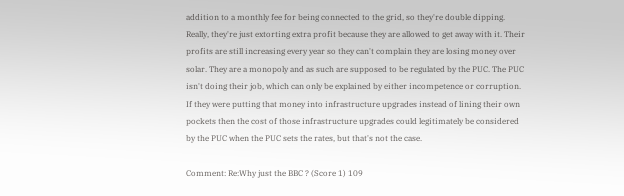addition to a monthly fee for being connected to the grid, so they're double dipping. Really, they're just extorting extra profit because they are allowed to get away with it. Their profits are still increasing every year so they can't complain they are losing money over solar. They are a monopoly and as such are supposed to be regulated by the PUC. The PUC isn't doing their job, which can only be explained by either incompetence or corruption. If they were putting that money into infrastructure upgrades instead of lining their own pockets then the cost of those infrastructure upgrades could legitimately be considered by the PUC when the PUC sets the rates, but that's not the case.

Comment: Re:Why just the BBC ? (Score 1) 109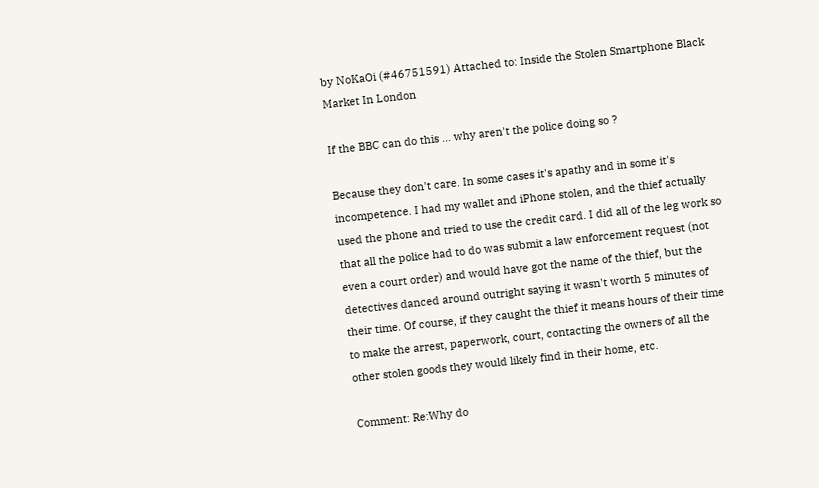by NoKaOi (#46751591) Attached to: Inside the Stolen Smartphone Black Market In London

If the BBC can do this ... why aren't the police doing so ?

Because they don't care. In some cases it's apathy and in some it's incompetence. I had my wallet and iPhone stolen, and the thief actually used the phone and tried to use the credit card. I did all of the leg work so that all the police had to do was submit a law enforcement request (not even a court order) and would have got the name of the thief, but the detectives danced around outright saying it wasn't worth 5 minutes of their time. Of course, if they caught the thief it means hours of their time to make the arrest, paperwork, court, contacting the owners of all the other stolen goods they would likely find in their home, etc.

Comment: Re:Why do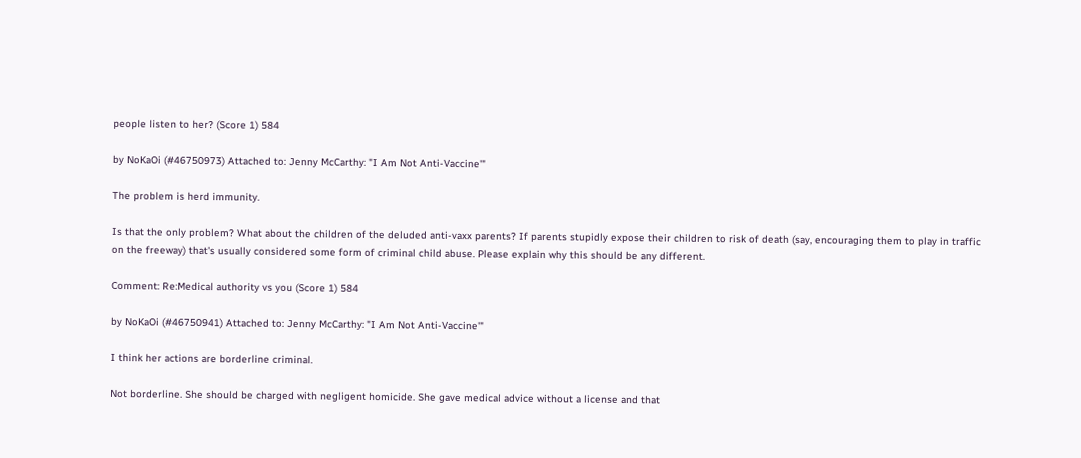people listen to her? (Score 1) 584

by NoKaOi (#46750973) Attached to: Jenny McCarthy: "I Am Not Anti-Vaccine'"

The problem is herd immunity.

Is that the only problem? What about the children of the deluded anti-vaxx parents? If parents stupidly expose their children to risk of death (say, encouraging them to play in traffic on the freeway) that's usually considered some form of criminal child abuse. Please explain why this should be any different.

Comment: Re:Medical authority vs you (Score 1) 584

by NoKaOi (#46750941) Attached to: Jenny McCarthy: "I Am Not Anti-Vaccine'"

I think her actions are borderline criminal.

Not borderline. She should be charged with negligent homicide. She gave medical advice without a license and that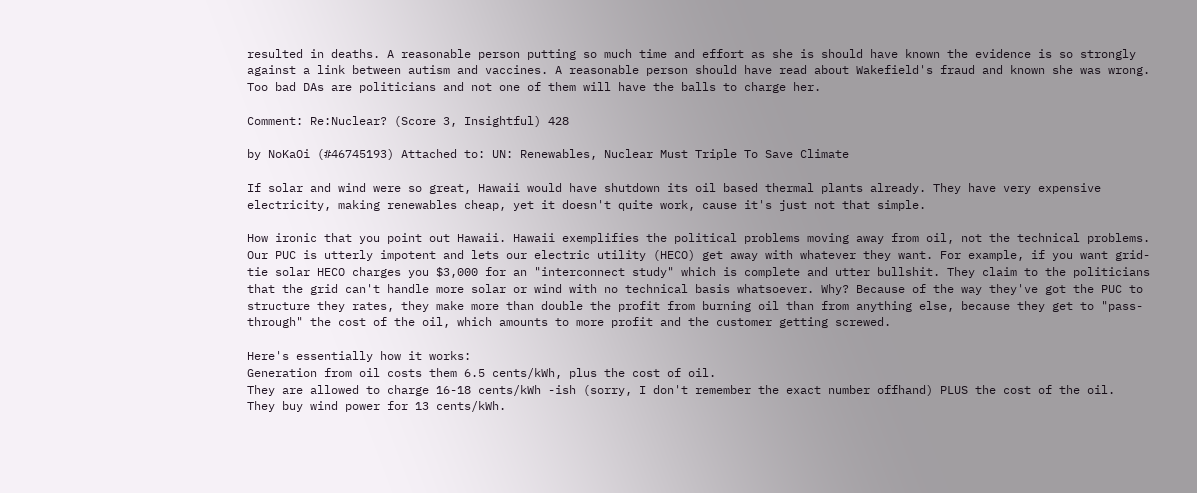resulted in deaths. A reasonable person putting so much time and effort as she is should have known the evidence is so strongly against a link between autism and vaccines. A reasonable person should have read about Wakefield's fraud and known she was wrong. Too bad DAs are politicians and not one of them will have the balls to charge her.

Comment: Re:Nuclear? (Score 3, Insightful) 428

by NoKaOi (#46745193) Attached to: UN: Renewables, Nuclear Must Triple To Save Climate

If solar and wind were so great, Hawaii would have shutdown its oil based thermal plants already. They have very expensive electricity, making renewables cheap, yet it doesn't quite work, cause it's just not that simple.

How ironic that you point out Hawaii. Hawaii exemplifies the political problems moving away from oil, not the technical problems. Our PUC is utterly impotent and lets our electric utility (HECO) get away with whatever they want. For example, if you want grid-tie solar HECO charges you $3,000 for an "interconnect study" which is complete and utter bullshit. They claim to the politicians that the grid can't handle more solar or wind with no technical basis whatsoever. Why? Because of the way they've got the PUC to structure they rates, they make more than double the profit from burning oil than from anything else, because they get to "pass-through" the cost of the oil, which amounts to more profit and the customer getting screwed.

Here's essentially how it works:
Generation from oil costs them 6.5 cents/kWh, plus the cost of oil.
They are allowed to charge 16-18 cents/kWh -ish (sorry, I don't remember the exact number offhand) PLUS the cost of the oil.
They buy wind power for 13 cents/kWh.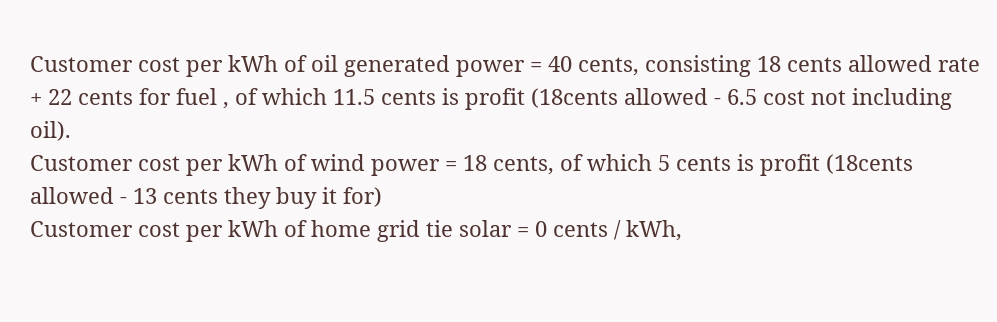Customer cost per kWh of oil generated power = 40 cents, consisting 18 cents allowed rate + 22 cents for fuel , of which 11.5 cents is profit (18cents allowed - 6.5 cost not including oil).
Customer cost per kWh of wind power = 18 cents, of which 5 cents is profit (18cents allowed - 13 cents they buy it for)
Customer cost per kWh of home grid tie solar = 0 cents / kWh,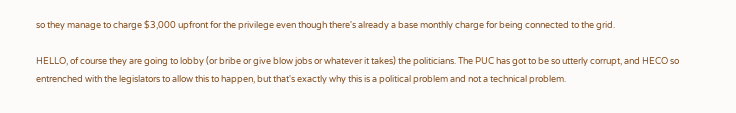so they manage to charge $3,000 upfront for the privilege even though there's already a base monthly charge for being connected to the grid.

HELLO, of course they are going to lobby (or bribe or give blow jobs or whatever it takes) the politicians. The PUC has got to be so utterly corrupt, and HECO so entrenched with the legislators to allow this to happen, but that's exactly why this is a political problem and not a technical problem.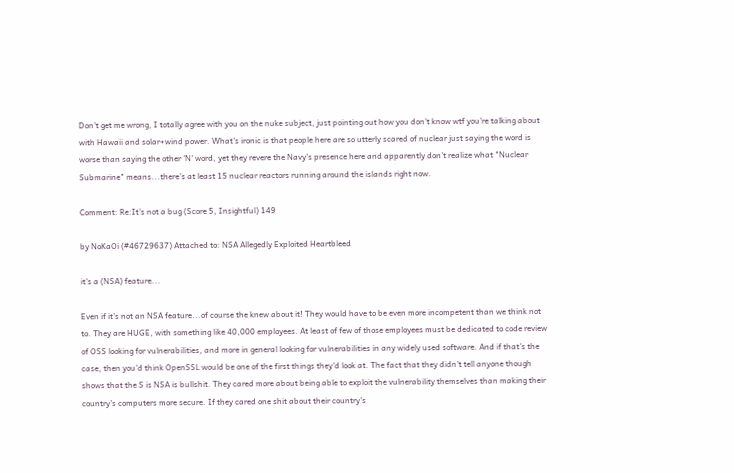Don't get me wrong, I totally agree with you on the nuke subject, just pointing out how you don't know wtf you're talking about with Hawaii and solar+wind power. What's ironic is that people here are so utterly scared of nuclear just saying the word is worse than saying the other 'N' word, yet they revere the Navy's presence here and apparently don't realize what "Nuclear Submarine" means...there's at least 15 nuclear reactors running around the islands right now.

Comment: Re:It's not a bug (Score 5, Insightful) 149

by NoKaOi (#46729637) Attached to: NSA Allegedly Exploited Heartbleed

it's a (NSA) feature...

Even if it's not an NSA feature...of course the knew about it! They would have to be even more incompetent than we think not to. They are HUGE, with something like 40,000 employees. At least of few of those employees must be dedicated to code review of OSS looking for vulnerabilities, and more in general looking for vulnerabilities in any widely used software. And if that's the case, then you'd think OpenSSL would be one of the first things they'd look at. The fact that they didn't tell anyone though shows that the S is NSA is bullshit. They cared more about being able to exploit the vulnerability themselves than making their country's computers more secure. If they cared one shit about their country's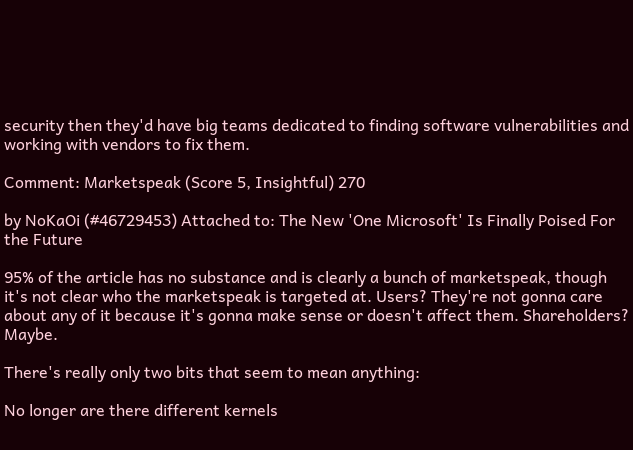security then they'd have big teams dedicated to finding software vulnerabilities and working with vendors to fix them.

Comment: Marketspeak (Score 5, Insightful) 270

by NoKaOi (#46729453) Attached to: The New 'One Microsoft' Is Finally Poised For the Future

95% of the article has no substance and is clearly a bunch of marketspeak, though it's not clear who the marketspeak is targeted at. Users? They're not gonna care about any of it because it's gonna make sense or doesn't affect them. Shareholders? Maybe.

There's really only two bits that seem to mean anything:

No longer are there different kernels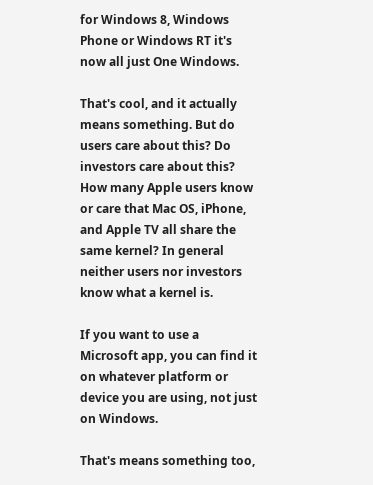for Windows 8, Windows Phone or Windows RT it's now all just One Windows.

That's cool, and it actually means something. But do users care about this? Do investors care about this? How many Apple users know or care that Mac OS, iPhone, and Apple TV all share the same kernel? In general neither users nor investors know what a kernel is.

If you want to use a Microsoft app, you can find it on whatever platform or device you are using, not just on Windows.

That's means something too,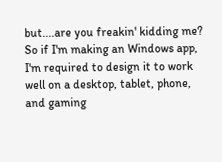but....are you freakin' kidding me? So if I'm making an Windows app, I'm required to design it to work well on a desktop, tablet, phone, and gaming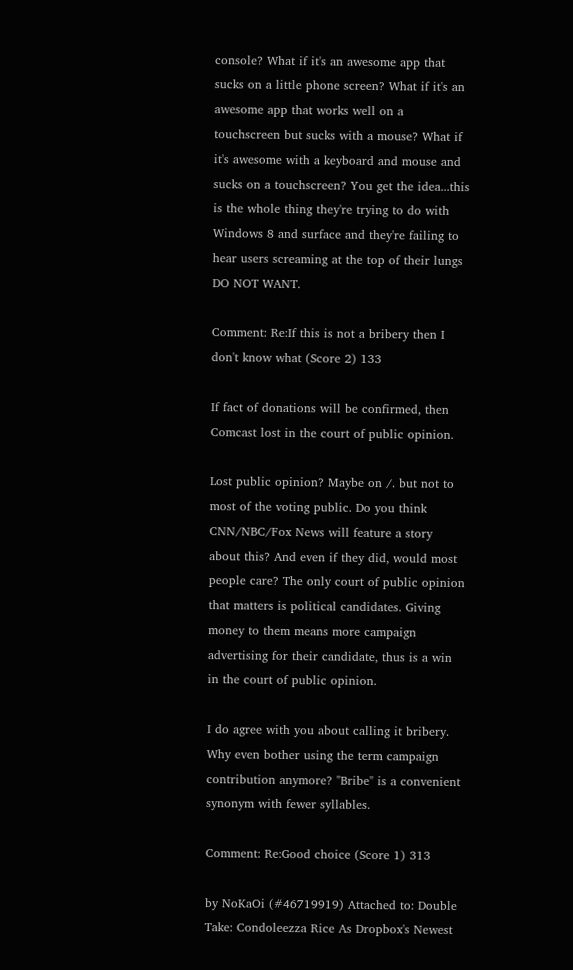console? What if it's an awesome app that sucks on a little phone screen? What if it's an awesome app that works well on a touchscreen but sucks with a mouse? What if it's awesome with a keyboard and mouse and sucks on a touchscreen? You get the idea...this is the whole thing they're trying to do with Windows 8 and surface and they're failing to hear users screaming at the top of their lungs DO NOT WANT.

Comment: Re:If this is not a bribery then I don't know what (Score 2) 133

If fact of donations will be confirmed, then Comcast lost in the court of public opinion.

Lost public opinion? Maybe on /. but not to most of the voting public. Do you think CNN/NBC/Fox News will feature a story about this? And even if they did, would most people care? The only court of public opinion that matters is political candidates. Giving money to them means more campaign advertising for their candidate, thus is a win in the court of public opinion.

I do agree with you about calling it bribery. Why even bother using the term campaign contribution anymore? "Bribe" is a convenient synonym with fewer syllables.

Comment: Re:Good choice (Score 1) 313

by NoKaOi (#46719919) Attached to: Double Take: Condoleezza Rice As Dropbox's Newest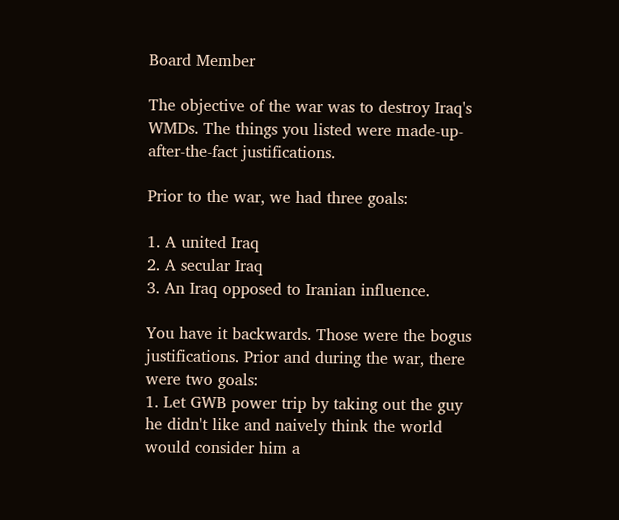Board Member

The objective of the war was to destroy Iraq's WMDs. The things you listed were made-up-after-the-fact justifications.

Prior to the war, we had three goals:

1. A united Iraq
2. A secular Iraq
3. An Iraq opposed to Iranian influence.

You have it backwards. Those were the bogus justifications. Prior and during the war, there were two goals:
1. Let GWB power trip by taking out the guy he didn't like and naively think the world would consider him a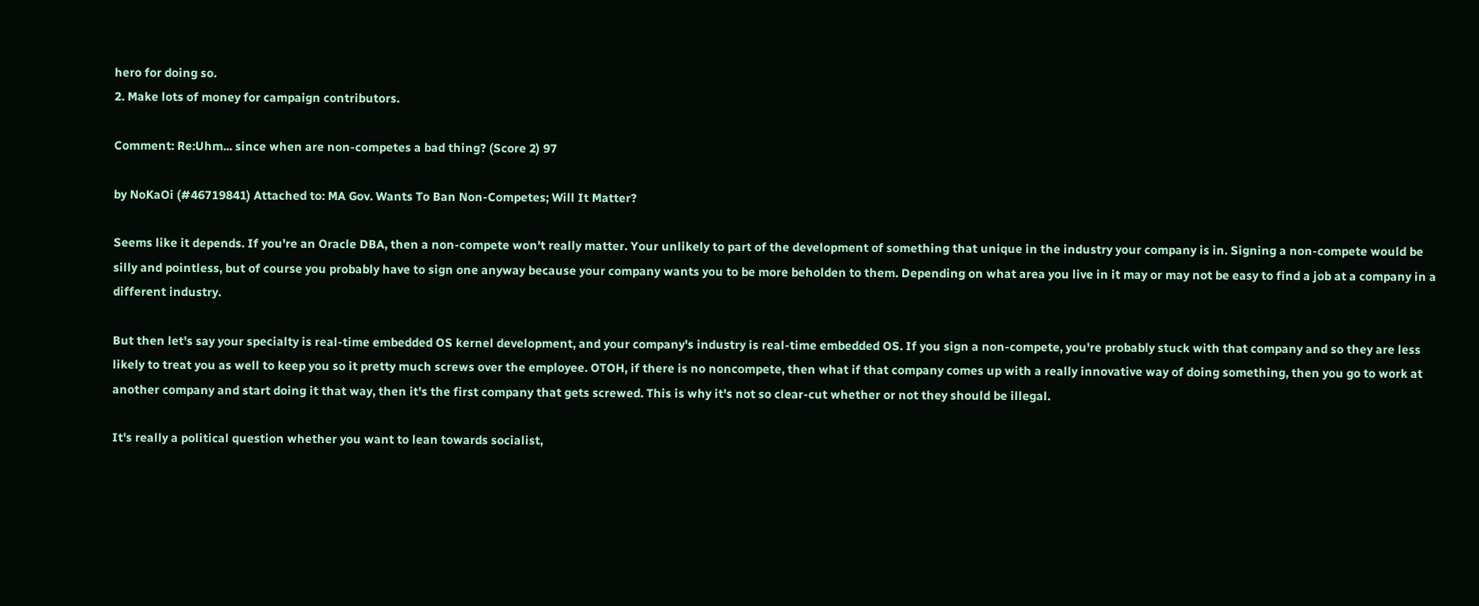hero for doing so.
2. Make lots of money for campaign contributors.

Comment: Re:Uhm... since when are non-competes a bad thing? (Score 2) 97

by NoKaOi (#46719841) Attached to: MA Gov. Wants To Ban Non-Competes; Will It Matter?

Seems like it depends. If you're an Oracle DBA, then a non-compete won't really matter. Your unlikely to part of the development of something that unique in the industry your company is in. Signing a non-compete would be silly and pointless, but of course you probably have to sign one anyway because your company wants you to be more beholden to them. Depending on what area you live in it may or may not be easy to find a job at a company in a different industry.

But then let's say your specialty is real-time embedded OS kernel development, and your company's industry is real-time embedded OS. If you sign a non-compete, you're probably stuck with that company and so they are less likely to treat you as well to keep you so it pretty much screws over the employee. OTOH, if there is no noncompete, then what if that company comes up with a really innovative way of doing something, then you go to work at another company and start doing it that way, then it's the first company that gets screwed. This is why it's not so clear-cut whether or not they should be illegal.

It's really a political question whether you want to lean towards socialist,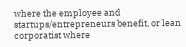where the employee and startups/entrepreneurs benefit, or lean corporatist where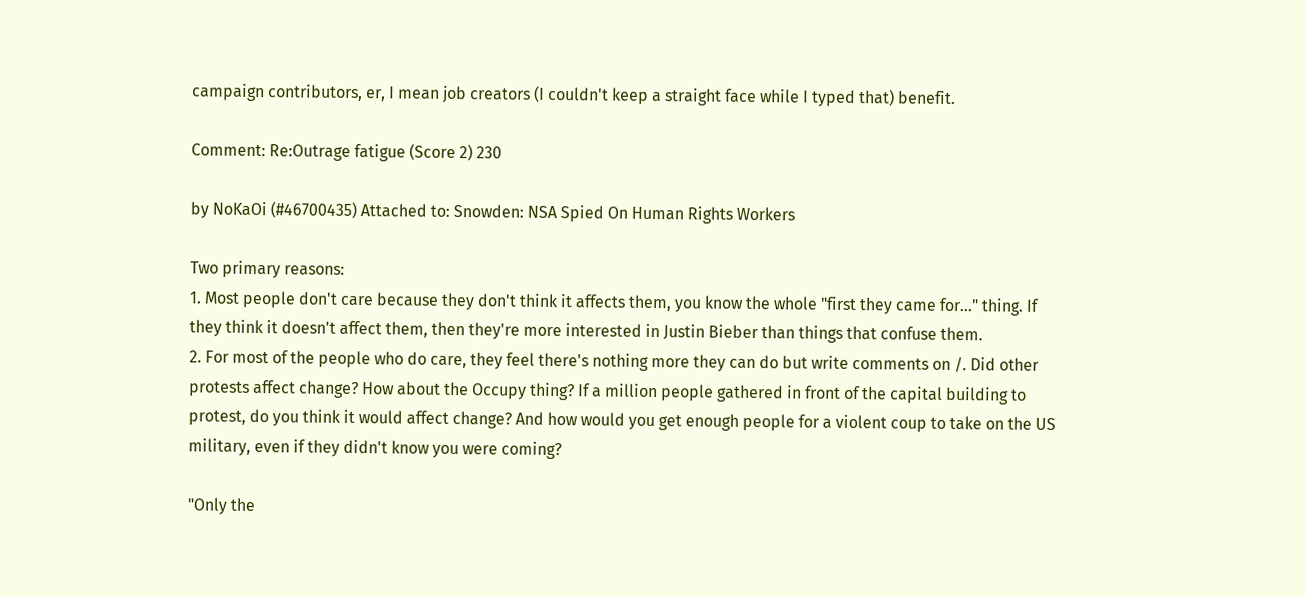campaign contributors, er, I mean job creators (I couldn't keep a straight face while I typed that) benefit.

Comment: Re:Outrage fatigue (Score 2) 230

by NoKaOi (#46700435) Attached to: Snowden: NSA Spied On Human Rights Workers

Two primary reasons:
1. Most people don't care because they don't think it affects them, you know the whole "first they came for..." thing. If they think it doesn't affect them, then they're more interested in Justin Bieber than things that confuse them.
2. For most of the people who do care, they feel there's nothing more they can do but write comments on /. Did other protests affect change? How about the Occupy thing? If a million people gathered in front of the capital building to protest, do you think it would affect change? And how would you get enough people for a violent coup to take on the US military, even if they didn't know you were coming?

"Only the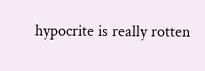hypocrite is really rotten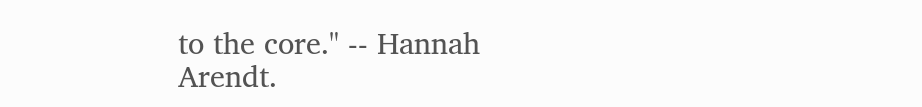to the core." -- Hannah Arendt.